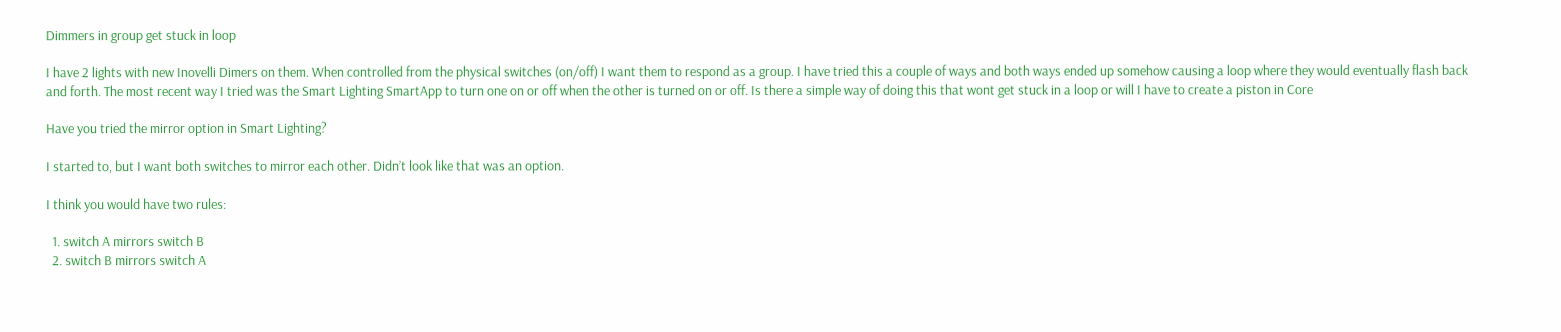Dimmers in group get stuck in loop

I have 2 lights with new Inovelli Dimers on them. When controlled from the physical switches (on/off) I want them to respond as a group. I have tried this a couple of ways and both ways ended up somehow causing a loop where they would eventually flash back and forth. The most recent way I tried was the Smart Lighting SmartApp to turn one on or off when the other is turned on or off. Is there a simple way of doing this that wont get stuck in a loop or will I have to create a piston in Core

Have you tried the mirror option in Smart Lighting?

I started to, but I want both switches to mirror each other. Didn’t look like that was an option.

I think you would have two rules:

  1. switch A mirrors switch B
  2. switch B mirrors switch A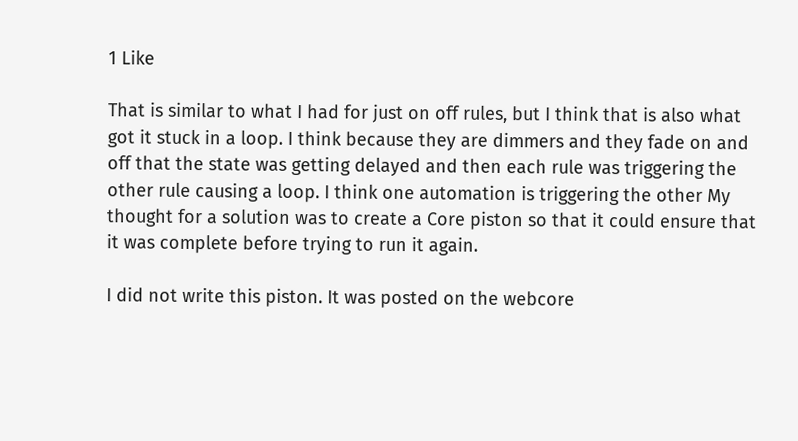1 Like

That is similar to what I had for just on off rules, but I think that is also what got it stuck in a loop. I think because they are dimmers and they fade on and off that the state was getting delayed and then each rule was triggering the other rule causing a loop. I think one automation is triggering the other My thought for a solution was to create a Core piston so that it could ensure that it was complete before trying to run it again.

I did not write this piston. It was posted on the webcore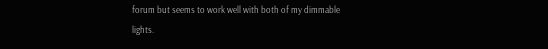forum but seems to work well with both of my dimmable lights.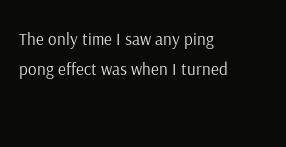The only time I saw any ping pong effect was when I turned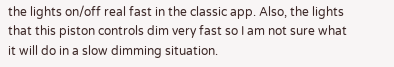the lights on/off real fast in the classic app. Also, the lights that this piston controls dim very fast so I am not sure what it will do in a slow dimming situation.